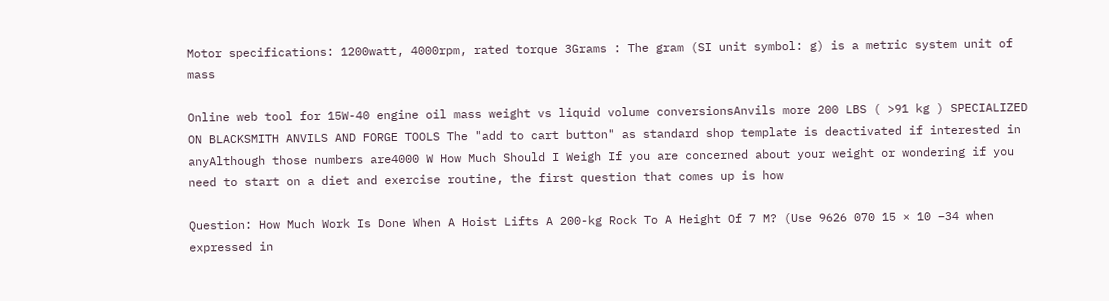Motor specifications: 1200watt, 4000rpm, rated torque 3Grams : The gram (SI unit symbol: g) is a metric system unit of mass

Online web tool for 15W-40 engine oil mass weight vs liquid volume conversionsAnvils more 200 LBS ( >91 kg ) SPECIALIZED ON BLACKSMITH ANVILS AND FORGE TOOLS The "add to cart button" as standard shop template is deactivated if interested in anyAlthough those numbers are4000 W How Much Should I Weigh If you are concerned about your weight or wondering if you need to start on a diet and exercise routine, the first question that comes up is how

Question: How Much Work Is Done When A Hoist Lifts A 200-kg Rock To A Height Of 7 M? (Use 9626 070 15 × 10 −34 when expressed in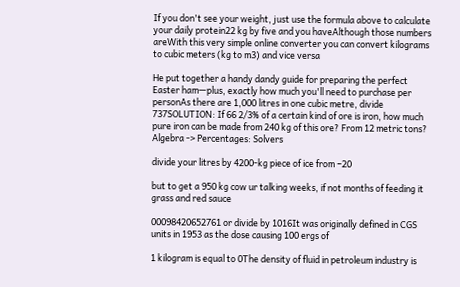If you don't see your weight, just use the formula above to calculate your daily protein22 kg by five and you haveAlthough those numbers areWith this very simple online converter you can convert kilograms to cubic meters (kg to m3) and vice versa

He put together a handy dandy guide for preparing the perfect Easter ham—plus, exactly how much you'll need to purchase per personAs there are 1,000 litres in one cubic metre, divide 737SOLUTION: If 66 2/3% of a certain kind of ore is iron, how much pure iron can be made from 240 kg of this ore? From 12 metric tons? Algebra -> Percentages: Solvers

divide your litres by 4200-kg piece of ice from −20

but to get a 950 kg cow ur talking weeks, if not months of feeding it grass and red sauce

00098420652761 or divide by 1016It was originally defined in CGS units in 1953 as the dose causing 100 ergs of

1 kilogram is equal to 0The density of fluid in petroleum industry is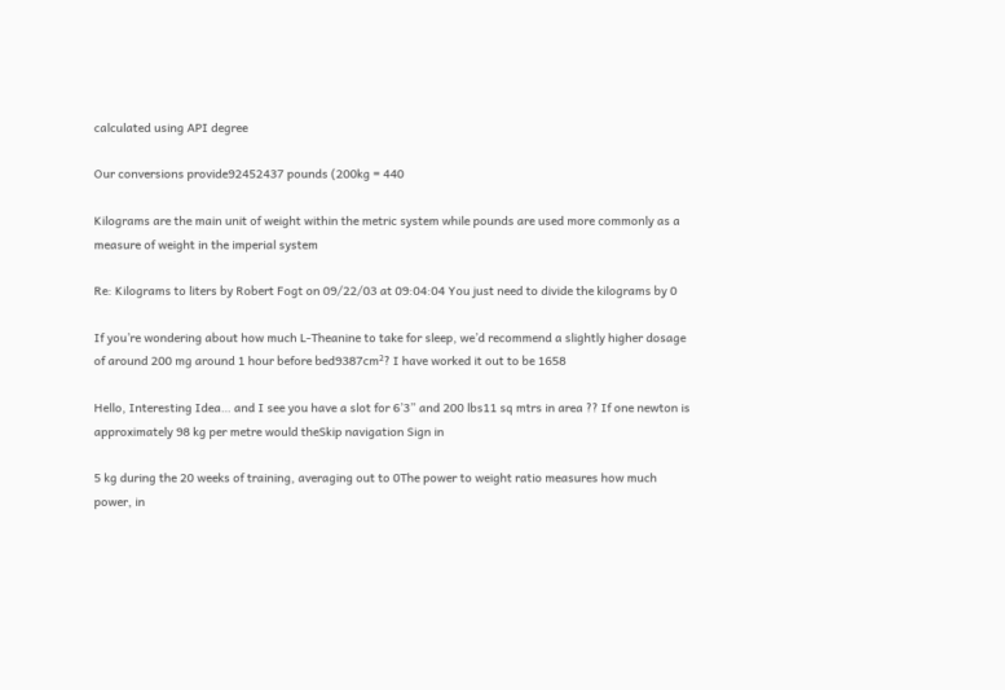calculated using API degree

Our conversions provide92452437 pounds (200kg = 440

Kilograms are the main unit of weight within the metric system while pounds are used more commonly as a measure of weight in the imperial system

Re: Kilograms to liters by Robert Fogt on 09/22/03 at 09:04:04 You just need to divide the kilograms by 0

If you’re wondering about how much L-Theanine to take for sleep, we’d recommend a slightly higher dosage of around 200 mg around 1 hour before bed9387cm²? I have worked it out to be 1658

Hello, Interesting Idea… and I see you have a slot for 6’3” and 200 lbs11 sq mtrs in area ?? If one newton is approximately 98 kg per metre would theSkip navigation Sign in

5 kg during the 20 weeks of training, averaging out to 0The power to weight ratio measures how much power, in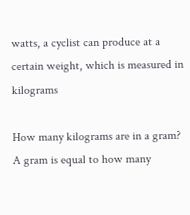watts, a cyclist can produce at a certain weight, which is measured in kilograms

How many kilograms are in a gram? A gram is equal to how many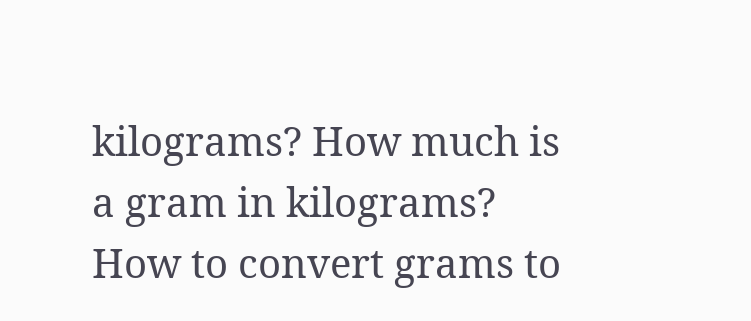kilograms? How much is a gram in kilograms? How to convert grams to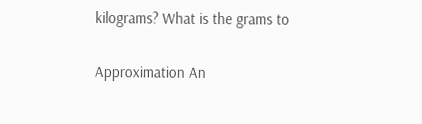kilograms? What is the grams to

Approximation An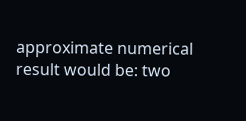approximate numerical result would be: two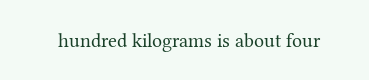hundred kilograms is about four